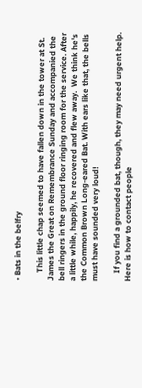• Bats in the belfry

    This little chap seemed to have fallen down in the tower at St. James the Great on Remembrance Sunday and accompanied the bell ringers in the ground floor ringing room for the service. After a little while, happily, he recovered and flew away.  We think he's the Common Brown Long-eared Bat. With ears like that, the bells must have sounded very loud!

    If you find a grounded bat, though, they may need urgent help. Here is how to contact people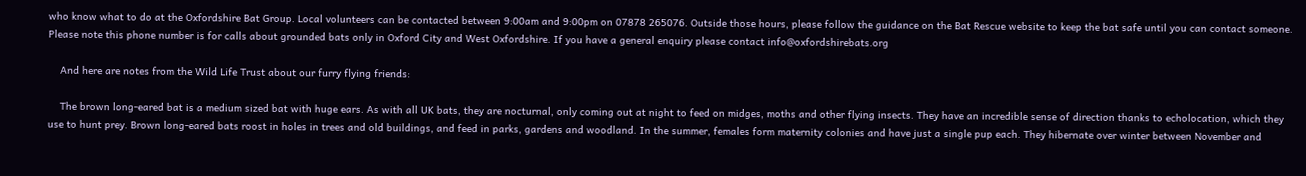who know what to do at the Oxfordshire Bat Group. Local volunteers can be contacted between 9:00am and 9:00pm on 07878 265076. Outside those hours, please follow the guidance on the Bat Rescue website to keep the bat safe until you can contact someone. Please note this phone number is for calls about grounded bats only in Oxford City and West Oxfordshire. If you have a general enquiry please contact info@oxfordshirebats.org

    And here are notes from the Wild Life Trust about our furry flying friends:

    The brown long-eared bat is a medium sized bat with huge ears. As with all UK bats, they are nocturnal, only coming out at night to feed on midges, moths and other flying insects. They have an incredible sense of direction thanks to echolocation, which they use to hunt prey. Brown long-eared bats roost in holes in trees and old buildings, and feed in parks, gardens and woodland. In the summer, females form maternity colonies and have just a single pup each. They hibernate over winter between November and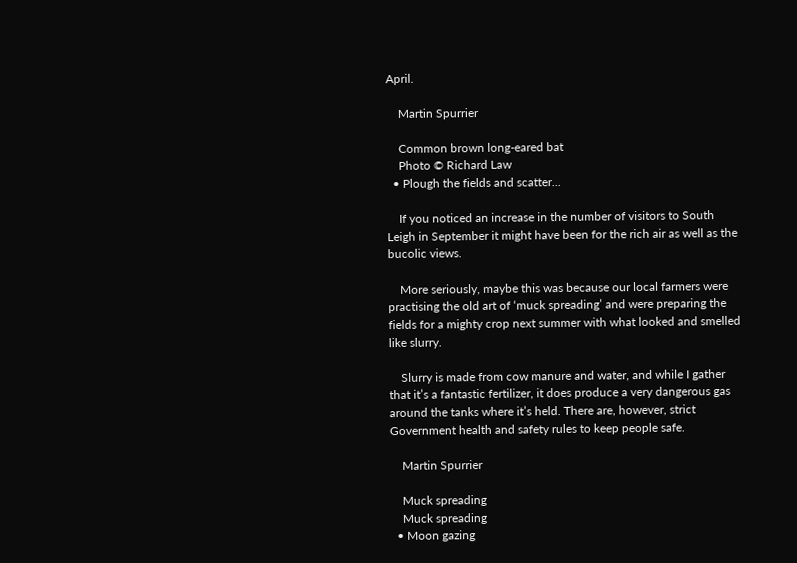April.

    Martin Spurrier

    Common brown long-eared bat
    Photo © Richard Law
  • Plough the fields and scatter...

    If you noticed an increase in the number of visitors to South Leigh in September it might have been for the rich air as well as the bucolic views.

    More seriously, maybe this was because our local farmers were practising the old art of ‘muck spreading’ and were preparing the fields for a mighty crop next summer with what looked and smelled like slurry.

    Slurry is made from cow manure and water, and while I gather that it’s a fantastic fertilizer, it does produce a very dangerous gas around the tanks where it’s held. There are, however, strict Government health and safety rules to keep people safe.

    Martin Spurrier

    Muck spreading
    Muck spreading
  • Moon gazing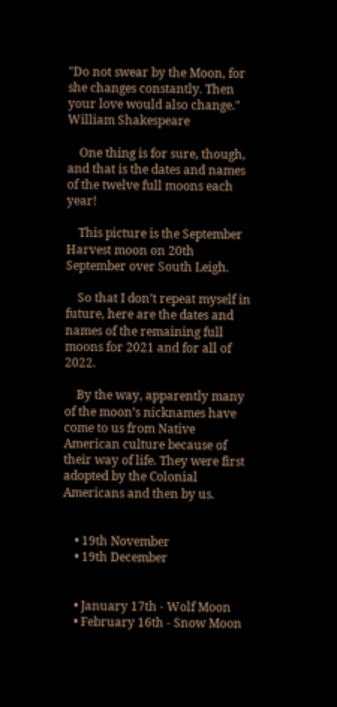"Do not swear by the Moon, for she changes constantly. Then your love would also change." William Shakespeare

    One thing is for sure, though, and that is the dates and names of the twelve full moons each year!

    This picture is the September Harvest moon on 20th September over South Leigh.

    So that I don’t repeat myself in future, here are the dates and names of the remaining full moons for 2021 and for all of 2022.

    By the way, apparently many of the moon’s nicknames have come to us from Native American culture because of their way of life. They were first adopted by the Colonial Americans and then by us.


    • 19th November
    • 19th December


    • January 17th - Wolf Moon
    • February 16th - Snow Moon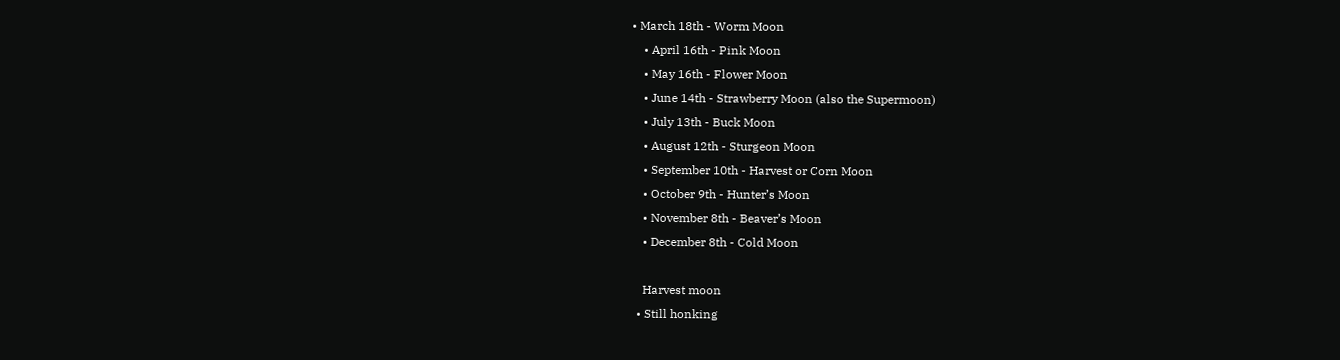• March 18th - Worm Moon
    • April 16th - Pink Moon
    • May 16th - Flower Moon
    • June 14th - Strawberry Moon (also the Supermoon)
    • July 13th - Buck Moon
    • August 12th - Sturgeon Moon
    • September 10th - Harvest or Corn Moon
    • October 9th - Hunter’s Moon
    • November 8th - Beaver’s Moon
    • December 8th - Cold Moon

    Harvest moon
  • Still honking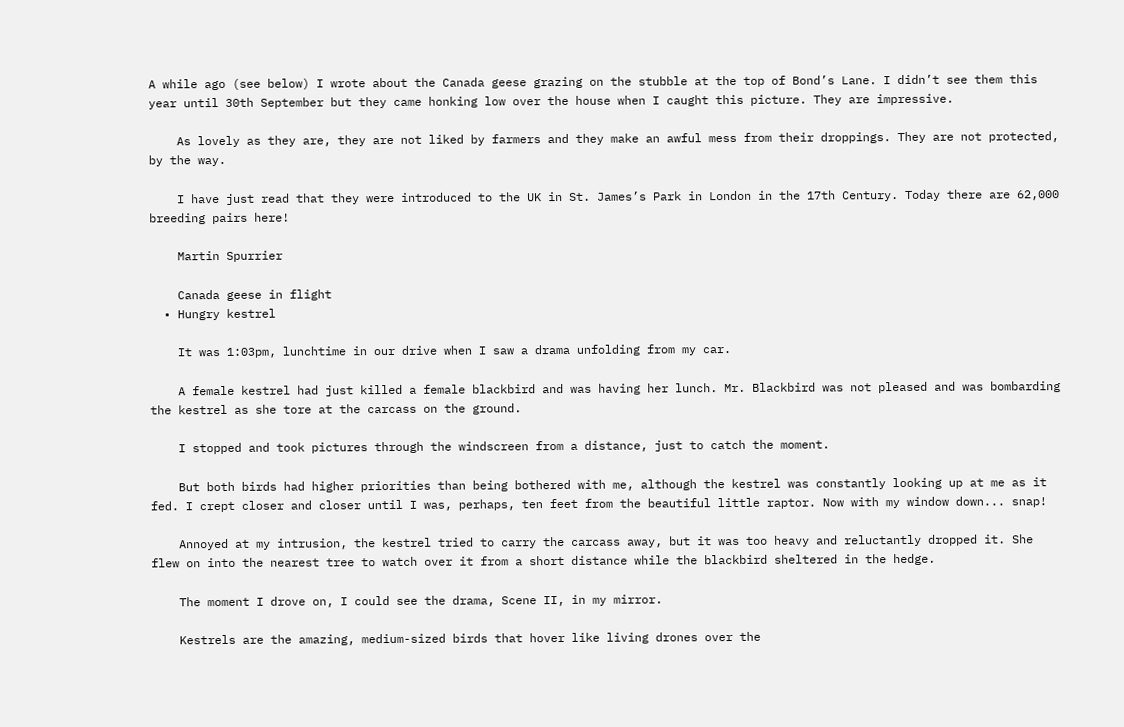A while ago (see below) I wrote about the Canada geese grazing on the stubble at the top of Bond’s Lane. I didn’t see them this year until 30th September but they came honking low over the house when I caught this picture. They are impressive.

    As lovely as they are, they are not liked by farmers and they make an awful mess from their droppings. They are not protected, by the way.

    I have just read that they were introduced to the UK in St. James’s Park in London in the 17th Century. Today there are 62,000 breeding pairs here!

    Martin Spurrier

    Canada geese in flight
  • Hungry kestrel

    It was 1:03pm, lunchtime in our drive when I saw a drama unfolding from my car.

    A female kestrel had just killed a female blackbird and was having her lunch. Mr. Blackbird was not pleased and was bombarding the kestrel as she tore at the carcass on the ground.

    I stopped and took pictures through the windscreen from a distance, just to catch the moment.

    But both birds had higher priorities than being bothered with me, although the kestrel was constantly looking up at me as it fed. I crept closer and closer until I was, perhaps, ten feet from the beautiful little raptor. Now with my window down... snap!

    Annoyed at my intrusion, the kestrel tried to carry the carcass away, but it was too heavy and reluctantly dropped it. She flew on into the nearest tree to watch over it from a short distance while the blackbird sheltered in the hedge.

    The moment I drove on, I could see the drama, Scene II, in my mirror.

    Kestrels are the amazing, medium-sized birds that hover like living drones over the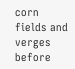corn fields and verges before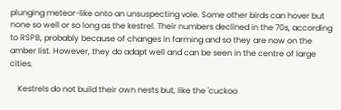plunging meteor-like onto an unsuspecting vole. Some other birds can hover but none so well or so long as the kestrel. Their numbers declined in the 70s, according to RSPB, probably because of changes in farming and so they are now on the amber list. However, they do adapt well and can be seen in the centre of large cities.

    Kestrels do not build their own nests but, like the 'cuckoo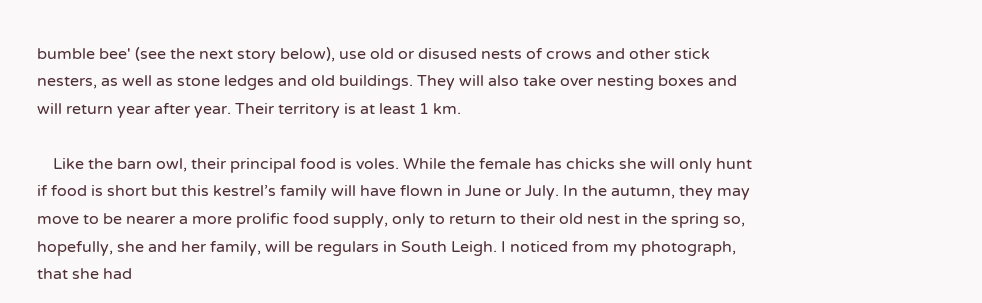bumble bee' (see the next story below), use old or disused nests of crows and other stick nesters, as well as stone ledges and old buildings. They will also take over nesting boxes and will return year after year. Their territory is at least 1 km.

    Like the barn owl, their principal food is voles. While the female has chicks she will only hunt if food is short but this kestrel’s family will have flown in June or July. In the autumn, they may move to be nearer a more prolific food supply, only to return to their old nest in the spring so, hopefully, she and her family, will be regulars in South Leigh. I noticed from my photograph, that she had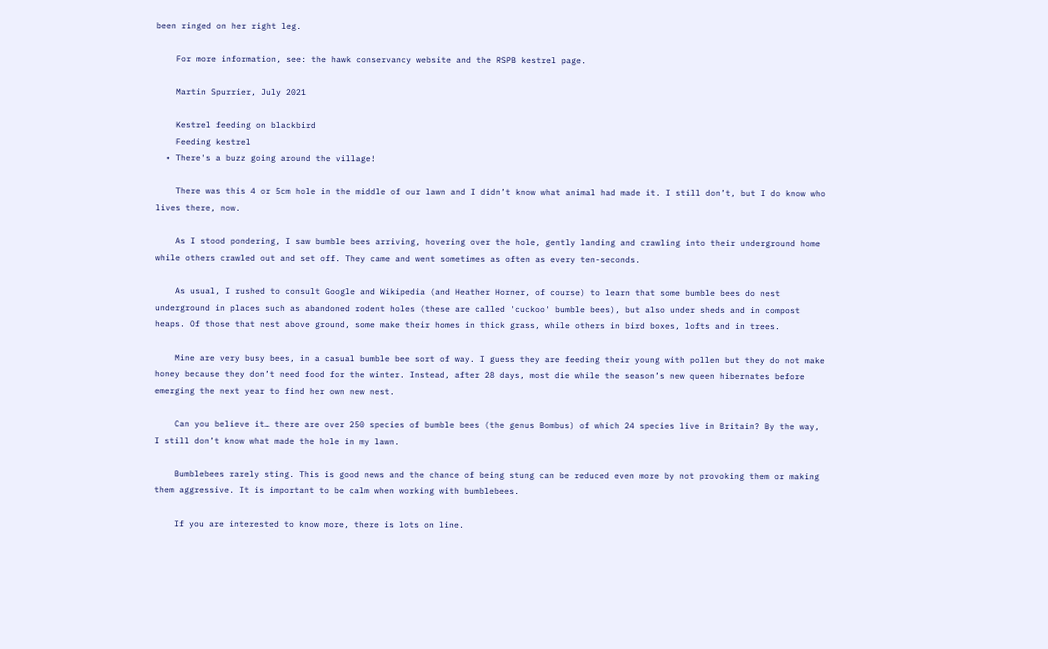been ringed on her right leg.

    For more information, see: the hawk conservancy website and the RSPB kestrel page.

    Martin Spurrier, July 2021

    Kestrel feeding on blackbird
    Feeding kestrel
  • There's a buzz going around the village!

    There was this 4 or 5cm hole in the middle of our lawn and I didn’t know what animal had made it. I still don’t, but I do know who lives there, now.

    As I stood pondering, I saw bumble bees arriving, hovering over the hole, gently landing and crawling into their underground home while others crawled out and set off. They came and went sometimes as often as every ten-seconds.

    As usual, I rushed to consult Google and Wikipedia (and Heather Horner, of course) to learn that some bumble bees do nest underground in places such as abandoned rodent holes (these are called 'cuckoo' bumble bees), but also under sheds and in compost heaps. Of those that nest above ground, some make their homes in thick grass, while others in bird boxes, lofts and in trees.

    Mine are very busy bees, in a casual bumble bee sort of way. I guess they are feeding their young with pollen but they do not make honey because they don’t need food for the winter. Instead, after 28 days, most die while the season’s new queen hibernates before emerging the next year to find her own new nest.

    Can you believe it… there are over 250 species of bumble bees (the genus Bombus) of which 24 species live in Britain? By the way, I still don’t know what made the hole in my lawn.

    Bumblebees rarely sting. This is good news and the chance of being stung can be reduced even more by not provoking them or making them aggressive. It is important to be calm when working with bumblebees.

    If you are interested to know more, there is lots on line.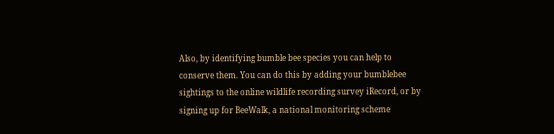Also, by identifying bumble bee species you can help to conserve them. You can do this by adding your bumblebee sightings to the online wildlife recording survey iRecord, or by signing up for BeeWalk, a national monitoring scheme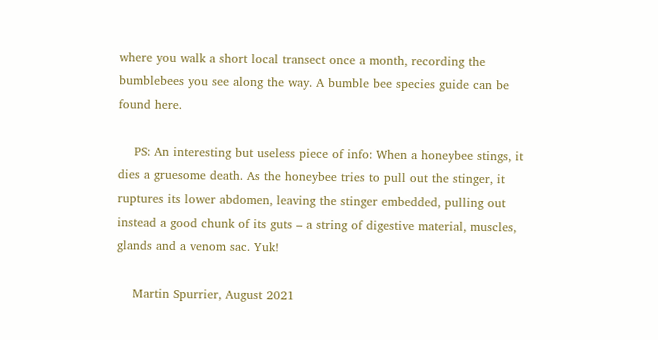where you walk a short local transect once a month, recording the bumblebees you see along the way. A bumble bee species guide can be found here.

    PS: An interesting but useless piece of info: When a honeybee stings, it dies a gruesome death. As the honeybee tries to pull out the stinger, it ruptures its lower abdomen, leaving the stinger embedded, pulling out instead a good chunk of its guts – a string of digestive material, muscles, glands and a venom sac. Yuk!

    Martin Spurrier, August 2021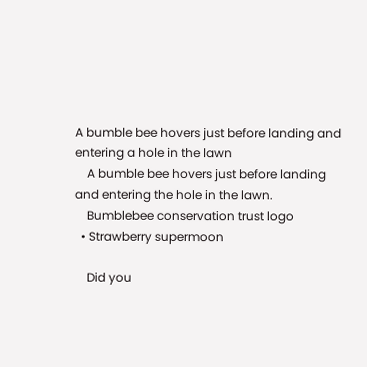A bumble bee hovers just before landing and entering a hole in the lawn
    A bumble bee hovers just before landing and entering the hole in the lawn.
    Bumblebee conservation trust logo
  • Strawberry supermoon

    Did you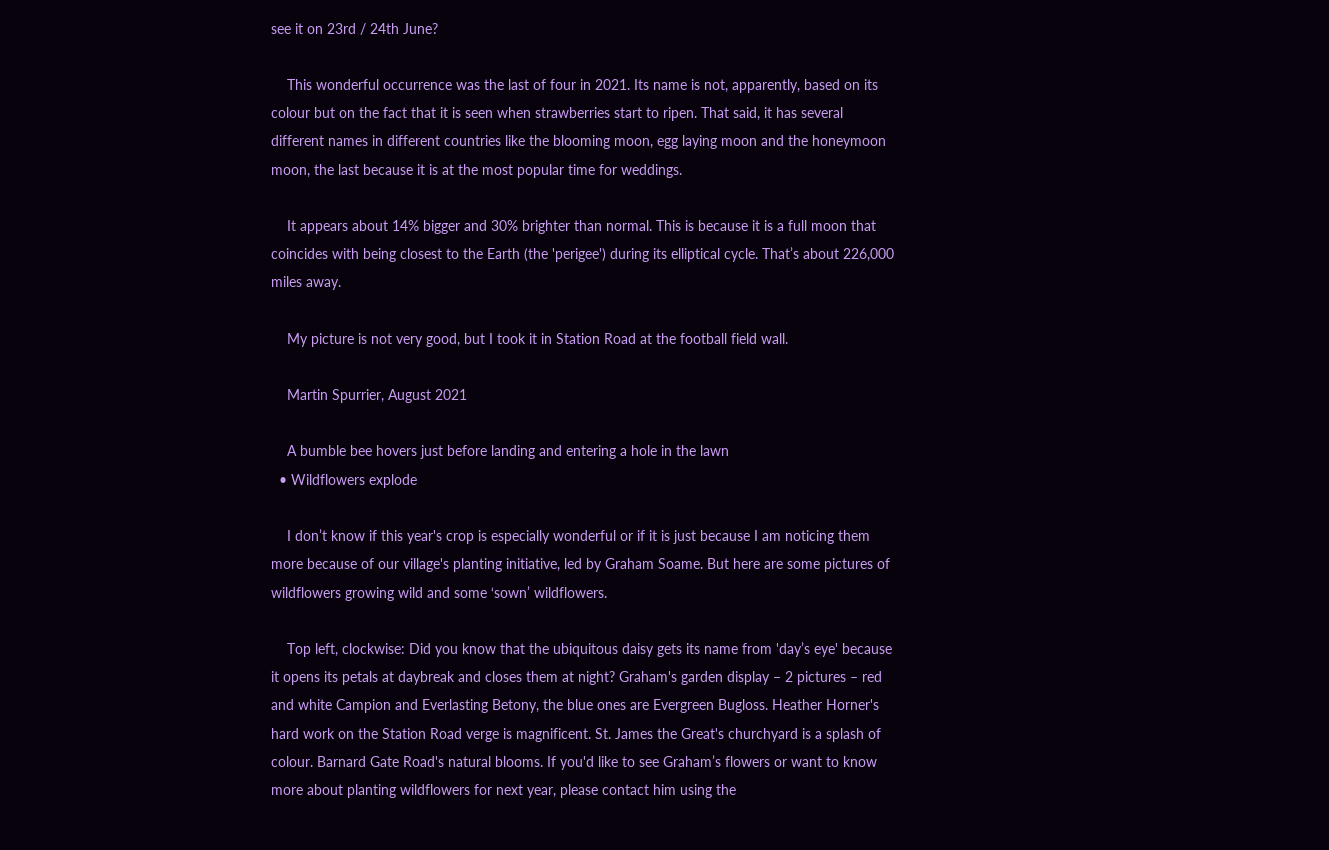see it on 23rd / 24th June?

    This wonderful occurrence was the last of four in 2021. Its name is not, apparently, based on its colour but on the fact that it is seen when strawberries start to ripen. That said, it has several different names in different countries like the blooming moon, egg laying moon and the honeymoon moon, the last because it is at the most popular time for weddings.

    It appears about 14% bigger and 30% brighter than normal. This is because it is a full moon that coincides with being closest to the Earth (the 'perigee') during its elliptical cycle. That’s about 226,000 miles away.

    My picture is not very good, but I took it in Station Road at the football field wall.

    Martin Spurrier, August 2021

    A bumble bee hovers just before landing and entering a hole in the lawn
  • Wildflowers explode

    I don’t know if this year's crop is especially wonderful or if it is just because I am noticing them more because of our village's planting initiative, led by Graham Soame. But here are some pictures of wildflowers growing wild and some ‘sown’ wildflowers.

    Top left, clockwise: Did you know that the ubiquitous daisy gets its name from 'day’s eye' because it opens its petals at daybreak and closes them at night? Graham's garden display – 2 pictures – red and white Campion and Everlasting Betony, the blue ones are Evergreen Bugloss. Heather Horner's hard work on the Station Road verge is magnificent. St. James the Great's churchyard is a splash of colour. Barnard Gate Road's natural blooms. If you'd like to see Graham’s flowers or want to know more about planting wildflowers for next year, please contact him using the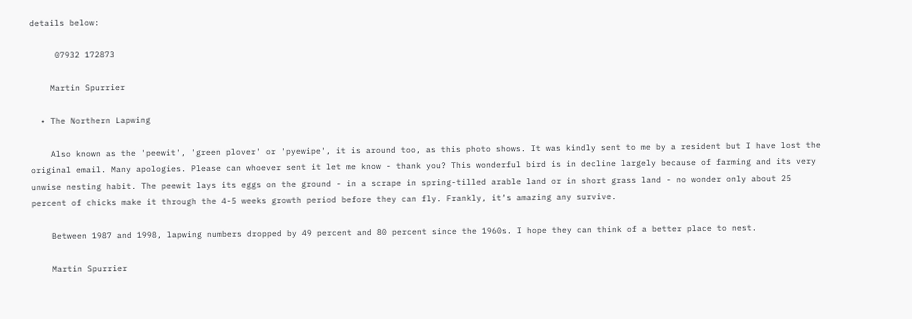details below:

     07932 172873

    Martin Spurrier

  • The Northern Lapwing

    Also known as the 'peewit', 'green plover' or 'pyewipe', it is around too, as this photo shows. It was kindly sent to me by a resident but I have lost the original email. Many apologies. Please can whoever sent it let me know - thank you? This wonderful bird is in decline largely because of farming and its very unwise nesting habit. The peewit lays its eggs on the ground - in a scrape in spring-tilled arable land or in short grass land - no wonder only about 25 percent of chicks make it through the 4-5 weeks growth period before they can fly. Frankly, it‘s amazing any survive.

    Between 1987 and 1998, lapwing numbers dropped by 49 percent and 80 percent since the 1960s. I hope they can think of a better place to nest.

    Martin Spurrier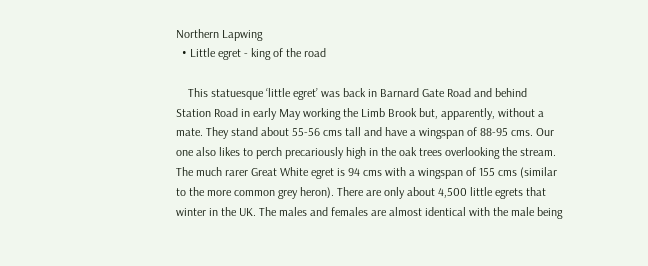Northern Lapwing
  • Little egret - king of the road

    This statuesque ‘little egret’ was back in Barnard Gate Road and behind Station Road in early May working the Limb Brook but, apparently, without a mate. They stand about 55-56 cms tall and have a wingspan of 88-95 cms. Our one also likes to perch precariously high in the oak trees overlooking the stream. The much rarer Great White egret is 94 cms with a wingspan of 155 cms (similar to the more common grey heron). There are only about 4,500 little egrets that winter in the UK. The males and females are almost identical with the male being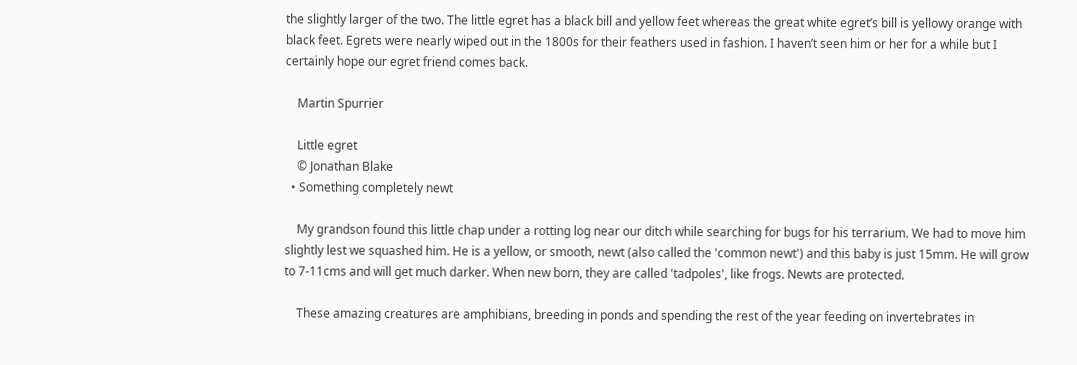the slightly larger of the two. The little egret has a black bill and yellow feet whereas the great white egret’s bill is yellowy orange with black feet. Egrets were nearly wiped out in the 1800s for their feathers used in fashion. I haven’t seen him or her for a while but I certainly hope our egret friend comes back.

    Martin Spurrier

    Little egret
    © Jonathan Blake
  • Something completely newt

    My grandson found this little chap under a rotting log near our ditch while searching for bugs for his terrarium. We had to move him slightly lest we squashed him. He is a yellow, or smooth, newt (also called the 'common newt') and this baby is just 15mm. He will grow to 7-11cms and will get much darker. When new born, they are called 'tadpoles', like frogs. Newts are protected.

    These amazing creatures are amphibians, breeding in ponds and spending the rest of the year feeding on invertebrates in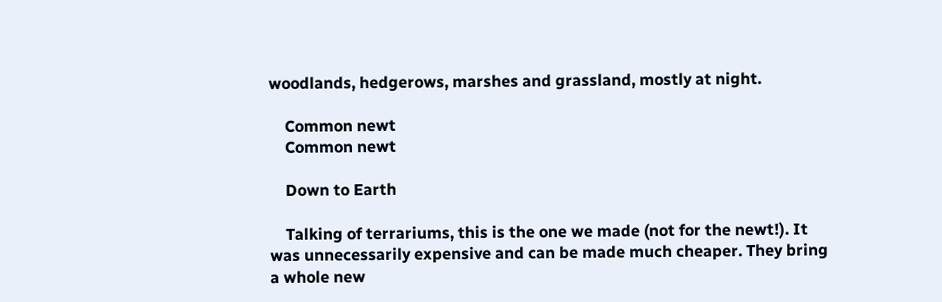woodlands, hedgerows, marshes and grassland, mostly at night.

    Common newt
    Common newt

    Down to Earth

    Talking of terrariums, this is the one we made (not for the newt!). It was unnecessarily expensive and can be made much cheaper. They bring a whole new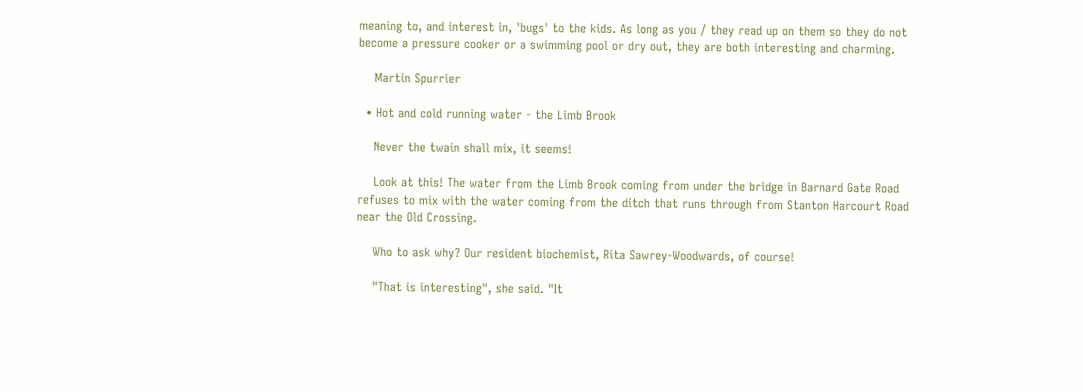meaning to, and interest in, 'bugs' to the kids. As long as you / they read up on them so they do not become a pressure cooker or a swimming pool or dry out, they are both interesting and charming.

    Martin Spurrier

  • Hot and cold running water - the Limb Brook

    Never the twain shall mix, it seems!

    Look at this! The water from the Limb Brook coming from under the bridge in Barnard Gate Road refuses to mix with the water coming from the ditch that runs through from Stanton Harcourt Road near the Old Crossing.

    Who to ask why? Our resident biochemist, Rita Sawrey-Woodwards, of course!

    "That is interesting", she said. "It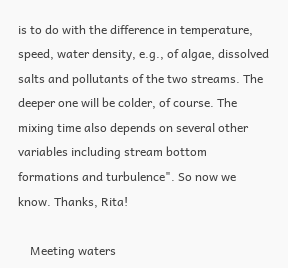is to do with the difference in temperature, speed, water density, e.g., of algae, dissolved salts and pollutants of the two streams. The deeper one will be colder, of course. The mixing time also depends on several other variables including stream bottom formations and turbulence". So now we know. Thanks, Rita!

    Meeting waters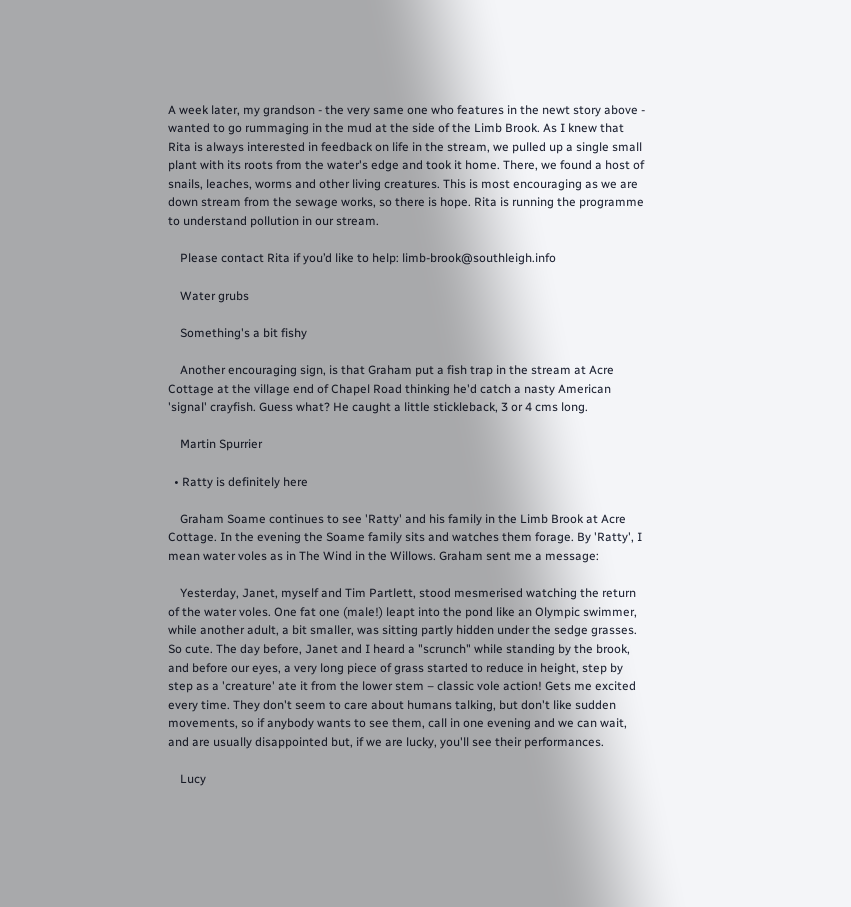A week later, my grandson - the very same one who features in the newt story above - wanted to go rummaging in the mud at the side of the Limb Brook. As I knew that Rita is always interested in feedback on life in the stream, we pulled up a single small plant with its roots from the water's edge and took it home. There, we found a host of snails, leaches, worms and other living creatures. This is most encouraging as we are down stream from the sewage works, so there is hope. Rita is running the programme to understand pollution in our stream.

    Please contact Rita if you’d like to help: limb-brook@southleigh.info

    Water grubs

    Something's a bit fishy

    Another encouraging sign, is that Graham put a fish trap in the stream at Acre Cottage at the village end of Chapel Road thinking he'd catch a nasty American 'signal' crayfish. Guess what? He caught a little stickleback, 3 or 4 cms long.

    Martin Spurrier

  • Ratty is definitely here

    Graham Soame continues to see 'Ratty' and his family in the Limb Brook at Acre Cottage. In the evening the Soame family sits and watches them forage. By 'Ratty', I mean water voles as in The Wind in the Willows. Graham sent me a message:

    Yesterday, Janet, myself and Tim Partlett, stood mesmerised watching the return of the water voles. One fat one (male!) leapt into the pond like an Olympic swimmer, while another adult, a bit smaller, was sitting partly hidden under the sedge grasses. So cute. The day before, Janet and I heard a "scrunch" while standing by the brook, and before our eyes, a very long piece of grass started to reduce in height, step by step as a 'creature' ate it from the lower stem – classic vole action! Gets me excited every time. They don't seem to care about humans talking, but don't like sudden movements, so if anybody wants to see them, call in one evening and we can wait, and are usually disappointed but, if we are lucky, you'll see their performances.

    Lucy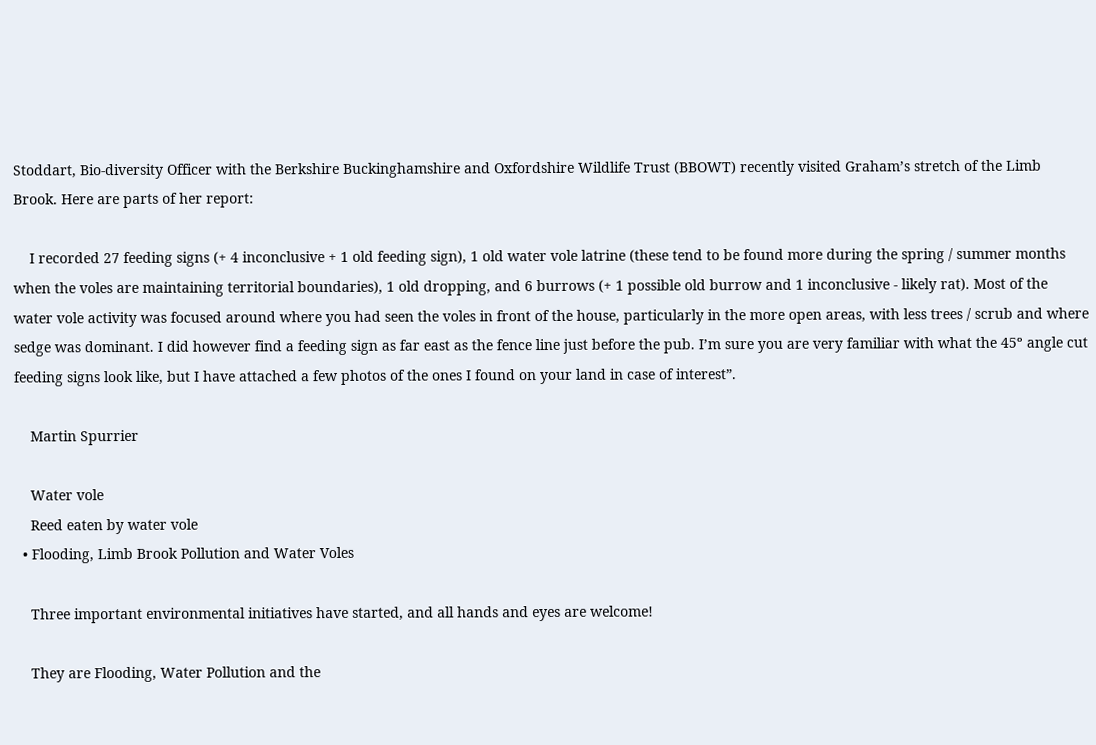Stoddart, Bio-diversity Officer with the Berkshire Buckinghamshire and Oxfordshire Wildlife Trust (BBOWT) recently visited Graham’s stretch of the Limb Brook. Here are parts of her report:

    I recorded 27 feeding signs (+ 4 inconclusive + 1 old feeding sign), 1 old water vole latrine (these tend to be found more during the spring / summer months when the voles are maintaining territorial boundaries), 1 old dropping, and 6 burrows (+ 1 possible old burrow and 1 inconclusive - likely rat). Most of the water vole activity was focused around where you had seen the voles in front of the house, particularly in the more open areas, with less trees / scrub and where sedge was dominant. I did however find a feeding sign as far east as the fence line just before the pub. I’m sure you are very familiar with what the 45º angle cut feeding signs look like, but I have attached a few photos of the ones I found on your land in case of interest”.

    Martin Spurrier

    Water vole
    Reed eaten by water vole
  • Flooding, Limb Brook Pollution and Water Voles

    Three important environmental initiatives have started, and all hands and eyes are welcome!

    They are Flooding, Water Pollution and the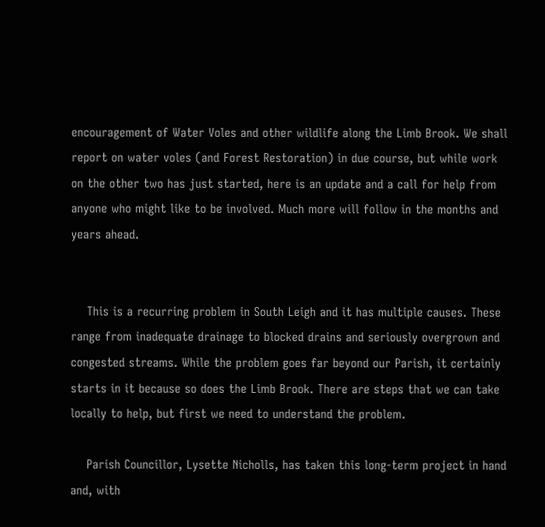encouragement of Water Voles and other wildlife along the Limb Brook. We shall report on water voles (and Forest Restoration) in due course, but while work on the other two has just started, here is an update and a call for help from anyone who might like to be involved. Much more will follow in the months and years ahead.


    This is a recurring problem in South Leigh and it has multiple causes. These range from inadequate drainage to blocked drains and seriously overgrown and congested streams. While the problem goes far beyond our Parish, it certainly starts in it because so does the Limb Brook. There are steps that we can take locally to help, but first we need to understand the problem.

    Parish Councillor, Lysette Nicholls, has taken this long-term project in hand and, with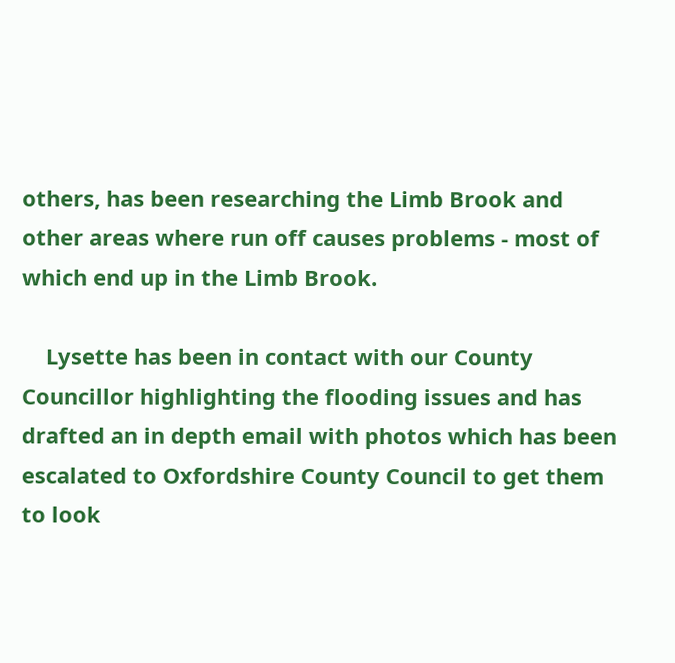others, has been researching the Limb Brook and other areas where run off causes problems - most of which end up in the Limb Brook.

    Lysette has been in contact with our County Councillor highlighting the flooding issues and has drafted an in depth email with photos which has been escalated to Oxfordshire County Council to get them to look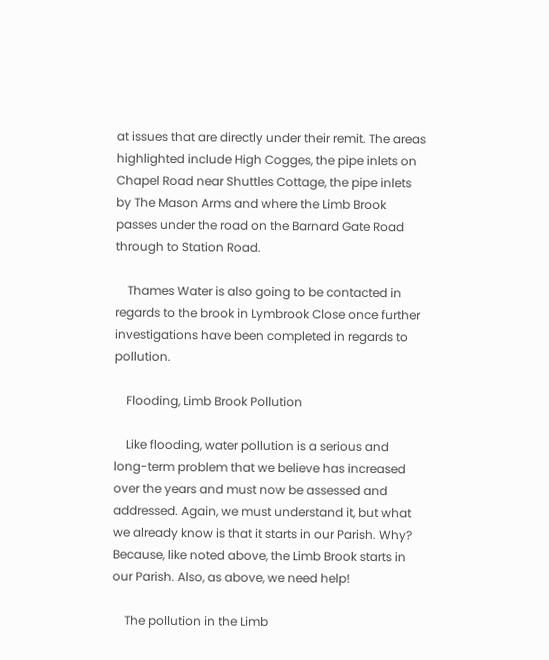at issues that are directly under their remit. The areas highlighted include High Cogges, the pipe inlets on Chapel Road near Shuttles Cottage, the pipe inlets by The Mason Arms and where the Limb Brook passes under the road on the Barnard Gate Road through to Station Road.

    Thames Water is also going to be contacted in regards to the brook in Lymbrook Close once further investigations have been completed in regards to pollution.

    Flooding, Limb Brook Pollution

    Like flooding, water pollution is a serious and long-term problem that we believe has increased over the years and must now be assessed and addressed. Again, we must understand it, but what we already know is that it starts in our Parish. Why? Because, like noted above, the Limb Brook starts in our Parish. Also, as above, we need help!

    The pollution in the Limb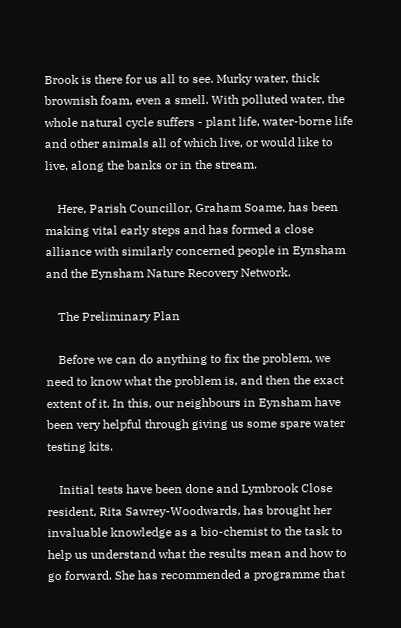Brook is there for us all to see. Murky water, thick brownish foam, even a smell. With polluted water, the whole natural cycle suffers - plant life, water-borne life and other animals all of which live, or would like to live, along the banks or in the stream.

    Here, Parish Councillor, Graham Soame, has been making vital early steps and has formed a close alliance with similarly concerned people in Eynsham and the Eynsham Nature Recovery Network.

    The Preliminary Plan

    Before we can do anything to fix the problem, we need to know what the problem is, and then the exact extent of it. In this, our neighbours in Eynsham have been very helpful through giving us some spare water testing kits.

    Initial tests have been done and Lymbrook Close resident, Rita Sawrey-Woodwards, has brought her invaluable knowledge as a bio-chemist to the task to help us understand what the results mean and how to go forward. She has recommended a programme that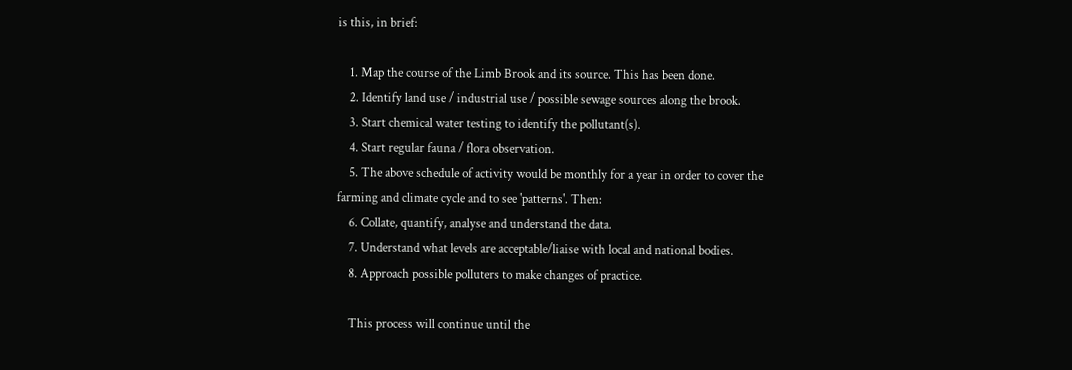is this, in brief:

    1. Map the course of the Limb Brook and its source. This has been done.
    2. Identify land use / industrial use / possible sewage sources along the brook.
    3. Start chemical water testing to identify the pollutant(s).
    4. Start regular fauna / flora observation.
    5. The above schedule of activity would be monthly for a year in order to cover the farming and climate cycle and to see 'patterns'. Then:
    6. Collate, quantify, analyse and understand the data.
    7. Understand what levels are acceptable/liaise with local and national bodies.
    8. Approach possible polluters to make changes of practice.

    This process will continue until the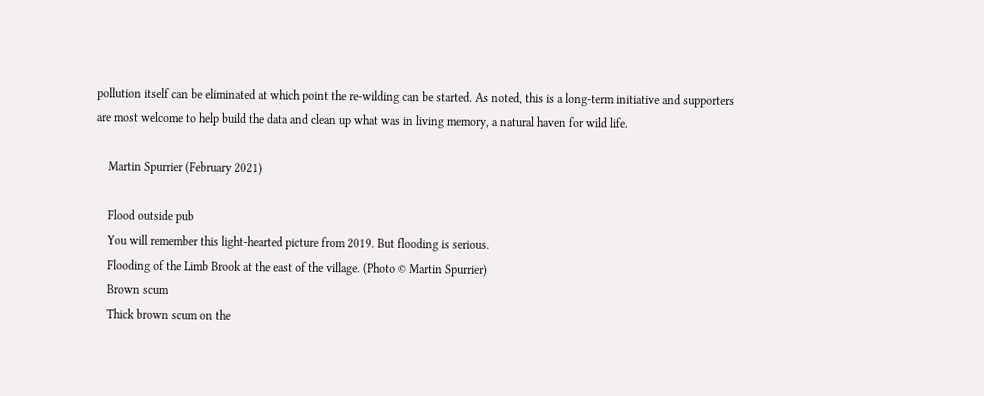pollution itself can be eliminated at which point the re-wilding can be started. As noted, this is a long-term initiative and supporters are most welcome to help build the data and clean up what was in living memory, a natural haven for wild life.

    Martin Spurrier (February 2021)

    Flood outside pub
    You will remember this light-hearted picture from 2019. But flooding is serious.
    Flooding of the Limb Brook at the east of the village. (Photo © Martin Spurrier)
    Brown scum
    Thick brown scum on the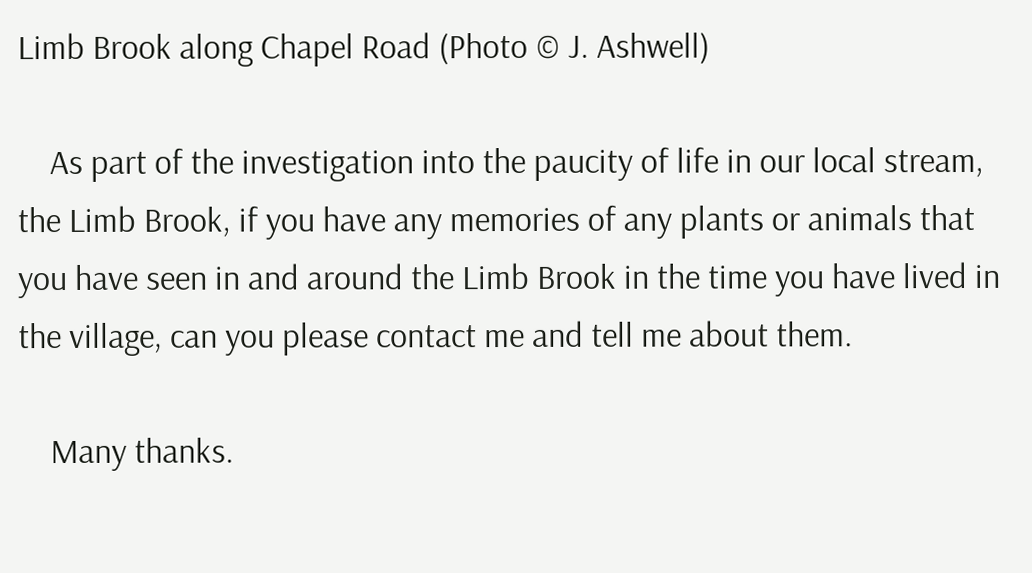Limb Brook along Chapel Road (Photo © J. Ashwell)

    As part of the investigation into the paucity of life in our local stream, the Limb Brook, if you have any memories of any plants or animals that you have seen in and around the Limb Brook in the time you have lived in the village, can you please contact me and tell me about them.

    Many thanks.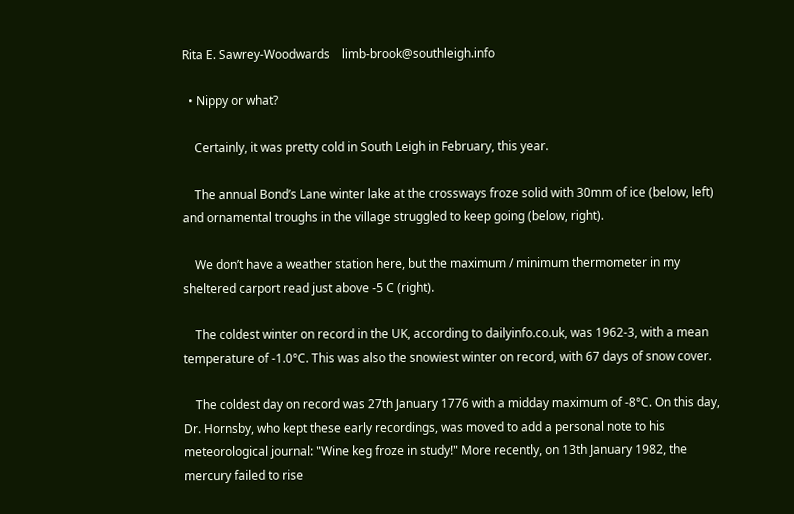Rita E. Sawrey-Woodwards    limb-brook@southleigh.info

  • Nippy or what?

    Certainly, it was pretty cold in South Leigh in February, this year.

    The annual Bond’s Lane winter lake at the crossways froze solid with 30mm of ice (below, left) and ornamental troughs in the village struggled to keep going (below, right).

    We don’t have a weather station here, but the maximum / minimum thermometer in my sheltered carport read just above -5 C (right).

    The coldest winter on record in the UK, according to dailyinfo.co.uk, was 1962-3, with a mean temperature of -1.0°C. This was also the snowiest winter on record, with 67 days of snow cover.

    The coldest day on record was 27th January 1776 with a midday maximum of -8°C. On this day, Dr. Hornsby, who kept these early recordings, was moved to add a personal note to his meteorological journal: "Wine keg froze in study!" More recently, on 13th January 1982, the mercury failed to rise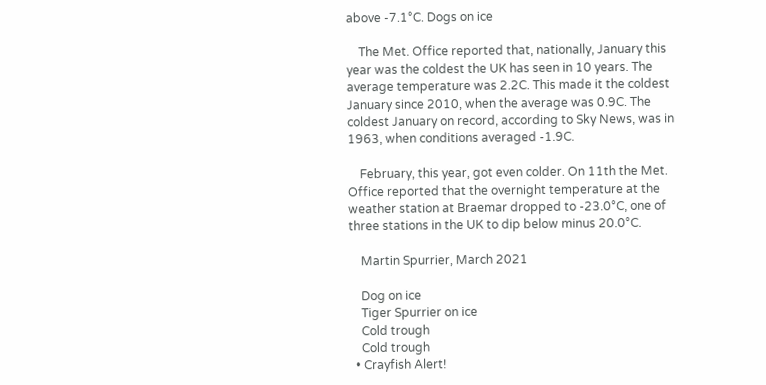above -7.1°C. Dogs on ice

    The Met. Office reported that, nationally, January this year was the coldest the UK has seen in 10 years. The average temperature was 2.2C. This made it the coldest January since 2010, when the average was 0.9C. The coldest January on record, according to Sky News, was in 1963, when conditions averaged -1.9C.

    February, this year, got even colder. On 11th the Met. Office reported that the overnight temperature at the weather station at Braemar dropped to -23.0°C, one of three stations in the UK to dip below minus 20.0°C.

    Martin Spurrier, March 2021

    Dog on ice
    Tiger Spurrier on ice
    Cold trough
    Cold trough
  • Crayfish Alert!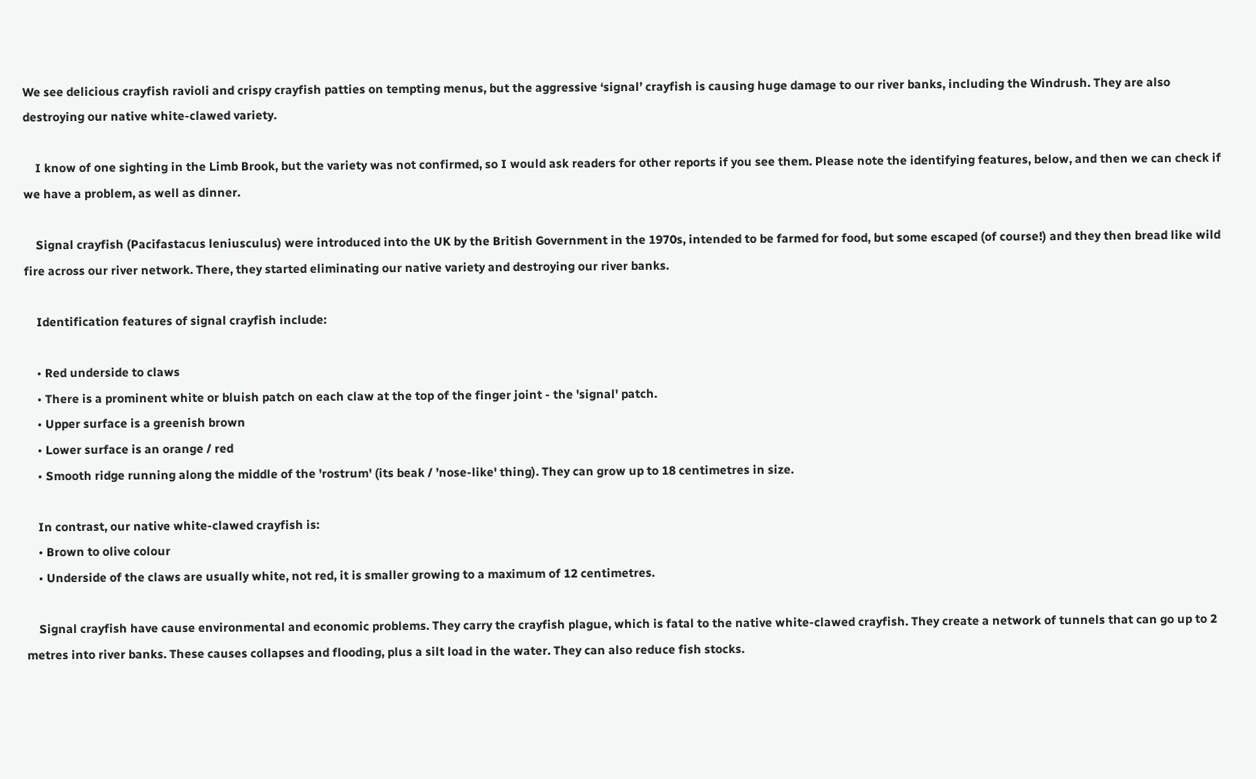We see delicious crayfish ravioli and crispy crayfish patties on tempting menus, but the aggressive ‘signal’ crayfish is causing huge damage to our river banks, including the Windrush. They are also destroying our native white-clawed variety.

    I know of one sighting in the Limb Brook, but the variety was not confirmed, so I would ask readers for other reports if you see them. Please note the identifying features, below, and then we can check if we have a problem, as well as dinner.

    Signal crayfish (Pacifastacus leniusculus) were introduced into the UK by the British Government in the 1970s, intended to be farmed for food, but some escaped (of course!) and they then bread like wild fire across our river network. There, they started eliminating our native variety and destroying our river banks.

    Identification features of signal crayfish include:

    • Red underside to claws
    • There is a prominent white or bluish patch on each claw at the top of the finger joint - the 'signal' patch.
    • Upper surface is a greenish brown
    • Lower surface is an orange / red
    • Smooth ridge running along the middle of the 'rostrum' (its beak / ’nose-like' thing). They can grow up to 18 centimetres in size.

    In contrast, our native white-clawed crayfish is:
    • Brown to olive colour
    • Underside of the claws are usually white, not red, it is smaller growing to a maximum of 12 centimetres.

    Signal crayfish have cause environmental and economic problems. They carry the crayfish plague, which is fatal to the native white-clawed crayfish. They create a network of tunnels that can go up to 2 metres into river banks. These causes collapses and flooding, plus a silt load in the water. They can also reduce fish stocks.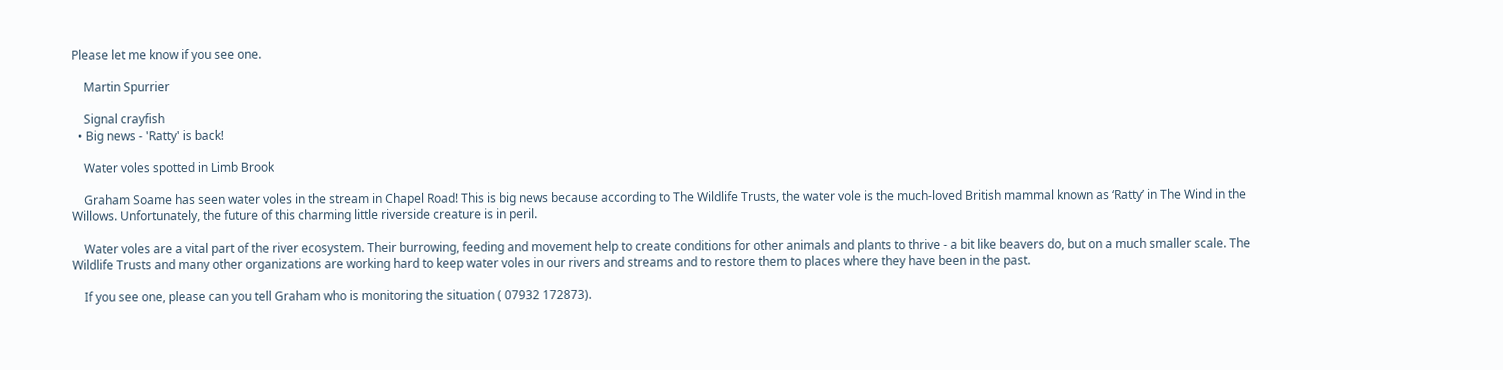Please let me know if you see one.

    Martin Spurrier

    Signal crayfish
  • Big news - 'Ratty' is back!

    Water voles spotted in Limb Brook

    Graham Soame has seen water voles in the stream in Chapel Road! This is big news because according to The Wildlife Trusts, the water vole is the much-loved British mammal known as ‘Ratty’ in The Wind in the Willows. Unfortunately, the future of this charming little riverside creature is in peril.

    Water voles are a vital part of the river ecosystem. Their burrowing, feeding and movement help to create conditions for other animals and plants to thrive - a bit like beavers do, but on a much smaller scale. The Wildlife Trusts and many other organizations are working hard to keep water voles in our rivers and streams and to restore them to places where they have been in the past.

    If you see one, please can you tell Graham who is monitoring the situation ( 07932 172873).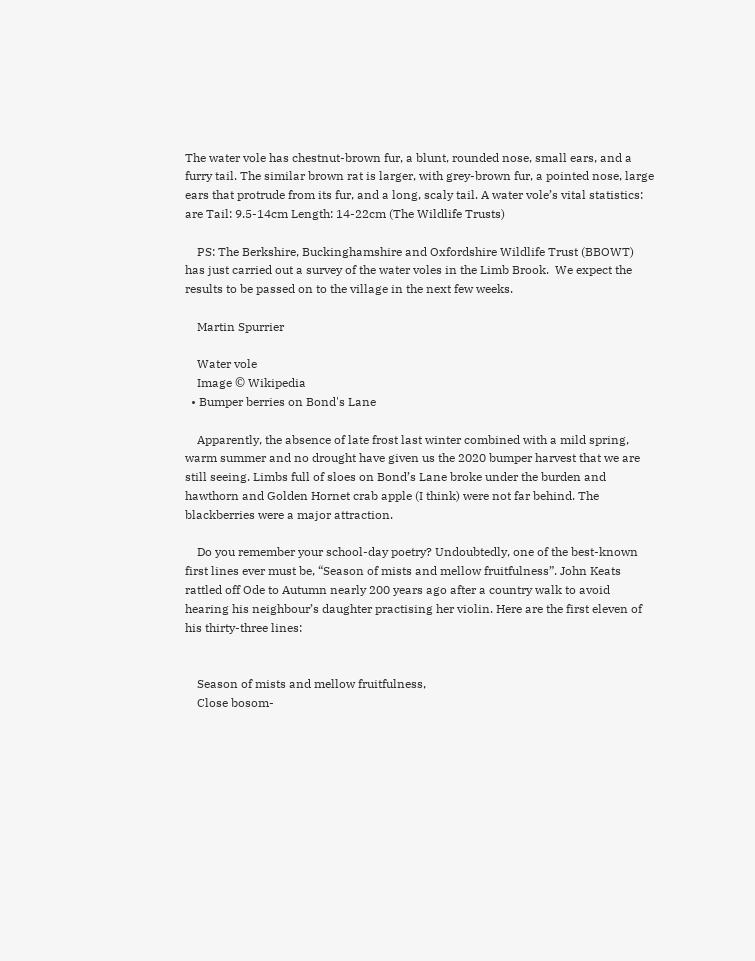The water vole has chestnut-brown fur, a blunt, rounded nose, small ears, and a furry tail. The similar brown rat is larger, with grey-brown fur, a pointed nose, large ears that protrude from its fur, and a long, scaly tail. A water vole’s vital statistics: are Tail: 9.5-14cm Length: 14-22cm (The Wildlife Trusts)

    PS: The Berkshire, Buckinghamshire and Oxfordshire Wildlife Trust (BBOWT) has just carried out a survey of the water voles in the Limb Brook.  We expect the results to be passed on to the village in the next few weeks.

    Martin Spurrier

    Water vole
    Image © Wikipedia
  • Bumper berries on Bond's Lane

    Apparently, the absence of late frost last winter combined with a mild spring, warm summer and no drought have given us the 2020 bumper harvest that we are still seeing. Limbs full of sloes on Bond’s Lane broke under the burden and hawthorn and Golden Hornet crab apple (I think) were not far behind. The blackberries were a major attraction.

    Do you remember your school-day poetry? Undoubtedly, one of the best-known first lines ever must be, “Season of mists and mellow fruitfulness”. John Keats rattled off Ode to Autumn nearly 200 years ago after a country walk to avoid hearing his neighbour’s daughter practising her violin. Here are the first eleven of his thirty-three lines:


    Season of mists and mellow fruitfulness,
    Close bosom-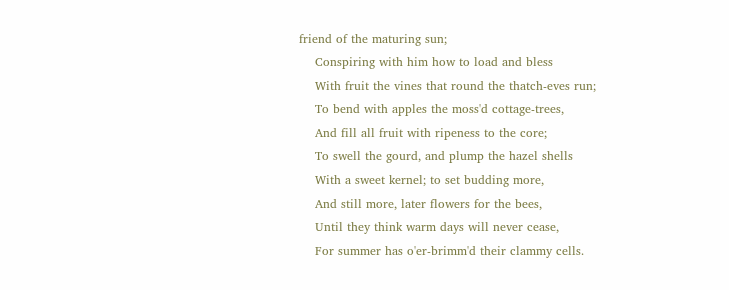friend of the maturing sun;
    Conspiring with him how to load and bless
    With fruit the vines that round the thatch-eves run;
    To bend with apples the moss'd cottage-trees,
    And fill all fruit with ripeness to the core;
    To swell the gourd, and plump the hazel shells
    With a sweet kernel; to set budding more,
    And still more, later flowers for the bees,
    Until they think warm days will never cease,
    For summer has o'er-brimm'd their clammy cells.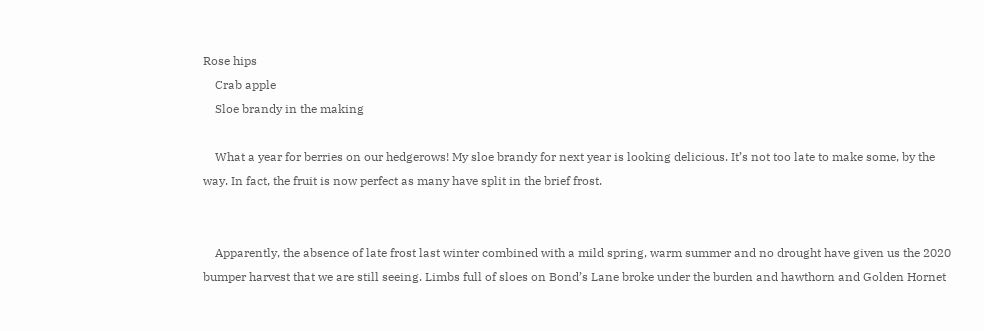Rose hips
    Crab apple
    Sloe brandy in the making

    What a year for berries on our hedgerows! My sloe brandy for next year is looking delicious. It’s not too late to make some, by the way. In fact, the fruit is now perfect as many have split in the brief frost.


    Apparently, the absence of late frost last winter combined with a mild spring, warm summer and no drought have given us the 2020 bumper harvest that we are still seeing. Limbs full of sloes on Bond’s Lane broke under the burden and hawthorn and Golden Hornet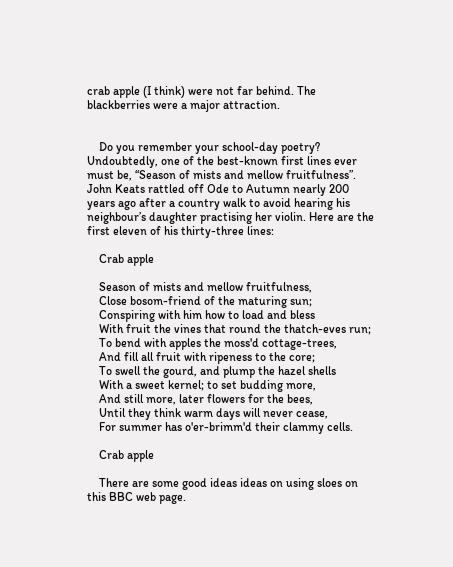crab apple (I think) were not far behind. The blackberries were a major attraction.


    Do you remember your school-day poetry? Undoubtedly, one of the best-known first lines ever must be, “Season of mists and mellow fruitfulness”. John Keats rattled off Ode to Autumn nearly 200 years ago after a country walk to avoid hearing his neighbour’s daughter practising her violin. Here are the first eleven of his thirty-three lines:

    Crab apple

    Season of mists and mellow fruitfulness,
    Close bosom-friend of the maturing sun;
    Conspiring with him how to load and bless
    With fruit the vines that round the thatch-eves run;
    To bend with apples the moss'd cottage-trees,
    And fill all fruit with ripeness to the core;
    To swell the gourd, and plump the hazel shells
    With a sweet kernel; to set budding more,
    And still more, later flowers for the bees,
    Until they think warm days will never cease,
    For summer has o'er-brimm'd their clammy cells.

    Crab apple

    There are some good ideas ideas on using sloes on this BBC web page.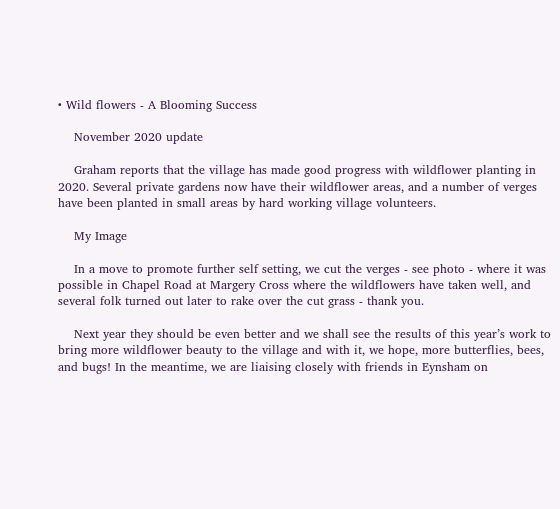• Wild flowers - A Blooming Success

    November 2020 update

    Graham reports that the village has made good progress with wildflower planting in 2020. Several private gardens now have their wildflower areas, and a number of verges have been planted in small areas by hard working village volunteers.

    My Image

    In a move to promote further self setting, we cut the verges - see photo - where it was possible in Chapel Road at Margery Cross where the wildflowers have taken well, and several folk turned out later to rake over the cut grass - thank you.

    Next year they should be even better and we shall see the results of this year’s work to bring more wildflower beauty to the village and with it, we hope, more butterflies, bees, and bugs! In the meantime, we are liaising closely with friends in Eynsham on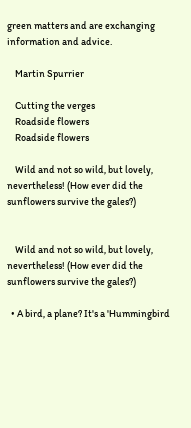green matters and are exchanging information and advice.

    Martin Spurrier

    Cutting the verges
    Roadside flowers
    Roadside flowers

    Wild and not so wild, but lovely, nevertheless! (How ever did the sunflowers survive the gales?)


    Wild and not so wild, but lovely, nevertheless! (How ever did the sunflowers survive the gales?)

  • A bird, a plane? It's a 'Hummingbird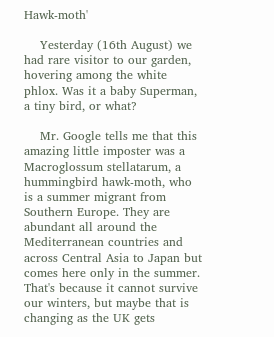Hawk-moth'

    Yesterday (16th August) we had rare visitor to our garden, hovering among the white phlox. Was it a baby Superman, a tiny bird, or what?

    Mr. Google tells me that this amazing little imposter was a Macroglossum stellatarum, a hummingbird hawk-moth, who is a summer migrant from Southern Europe. They are abundant all around the Mediterranean countries and across Central Asia to Japan but comes here only in the summer. That's because it cannot survive our winters, but maybe that is changing as the UK gets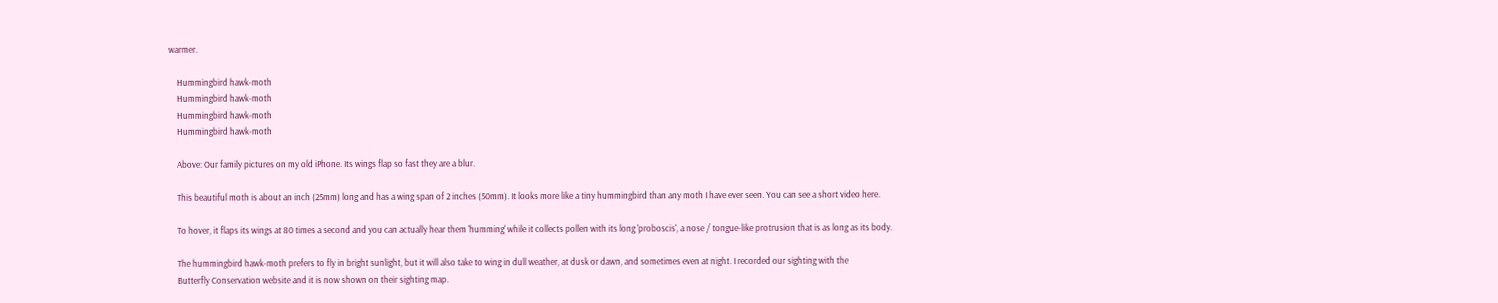warmer.

    Hummingbird hawk-moth
    Hummingbird hawk-moth
    Hummingbird hawk-moth
    Hummingbird hawk-moth

    Above: Our family pictures on my old iPhone. Its wings flap so fast they are a blur.

    This beautiful moth is about an inch (25mm) long and has a wing span of 2 inches (50mm). It looks more like a tiny hummingbird than any moth I have ever seen. You can see a short video here.

    To hover, it flaps its wings at 80 times a second and you can actually hear them 'humming' while it collects pollen with its long 'proboscis', a nose / tongue-like protrusion that is as long as its body.

    The hummingbird hawk-moth prefers to fly in bright sunlight, but it will also take to wing in dull weather, at dusk or dawn, and sometimes even at night. I recorded our sighting with the
    Butterfly Conservation website and it is now shown on their sighting map.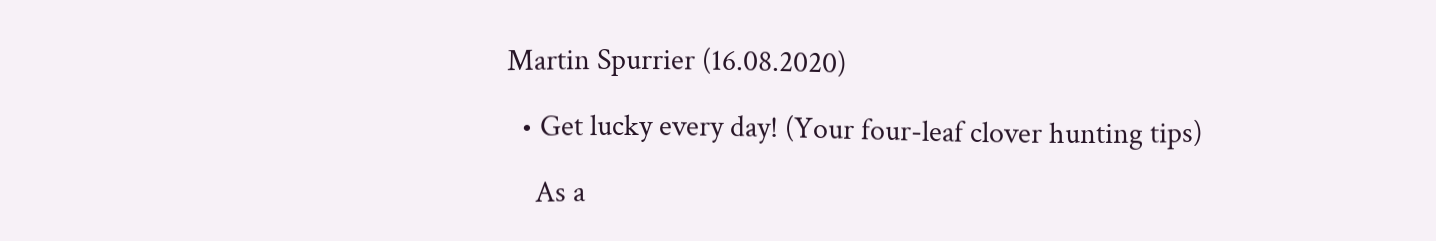Martin Spurrier (16.08.2020)

  • Get lucky every day! (Your four-leaf clover hunting tips)

    As a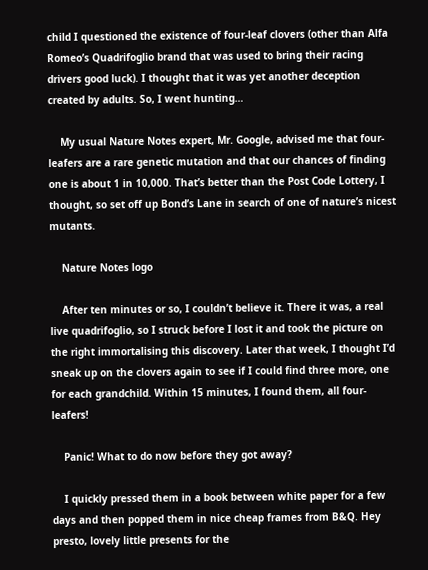child I questioned the existence of four-leaf clovers (other than Alfa Romeo’s Quadrifoglio brand that was used to bring their racing drivers good luck). I thought that it was yet another deception created by adults. So, I went hunting…

    My usual Nature Notes expert, Mr. Google, advised me that four-leafers are a rare genetic mutation and that our chances of finding one is about 1 in 10,000. That’s better than the Post Code Lottery, I thought, so set off up Bond’s Lane in search of one of nature’s nicest mutants.

    Nature Notes logo

    After ten minutes or so, I couldn’t believe it. There it was, a real live quadrifoglio, so I struck before I lost it and took the picture on the right immortalising this discovery. Later that week, I thought I’d sneak up on the clovers again to see if I could find three more, one for each grandchild. Within 15 minutes, I found them, all four-leafers!

    Panic! What to do now before they got away?

    I quickly pressed them in a book between white paper for a few days and then popped them in nice cheap frames from B&Q. Hey presto, lovely little presents for the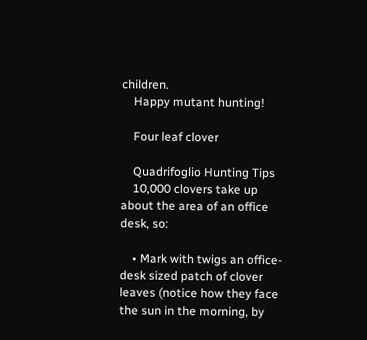children.
    Happy mutant hunting!

    Four leaf clover

    Quadrifoglio Hunting Tips
    10,000 clovers take up about the area of an office desk, so:

    • Mark with twigs an office-desk sized patch of clover leaves (notice how they face the sun in the morning, by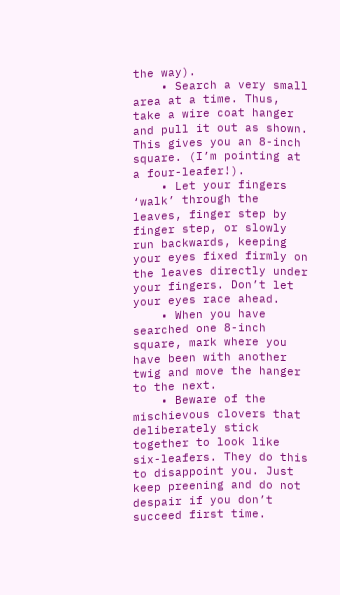the way).
    • Search a very small area at a time. Thus, take a wire coat hanger and pull it out as shown. This gives you an 8-inch square. (I’m pointing at a four-leafer!).
    • Let your fingers ‘walk’ through the leaves, finger step by finger step, or slowly run backwards, keeping your eyes fixed firmly on the leaves directly under your fingers. Don’t let your eyes race ahead.
    • When you have searched one 8-inch square, mark where you have been with another twig and move the hanger to the next.
    • Beware of the mischievous clovers that deliberately stick together to look like six-leafers. They do this to disappoint you. Just keep preening and do not despair if you don’t succeed first time.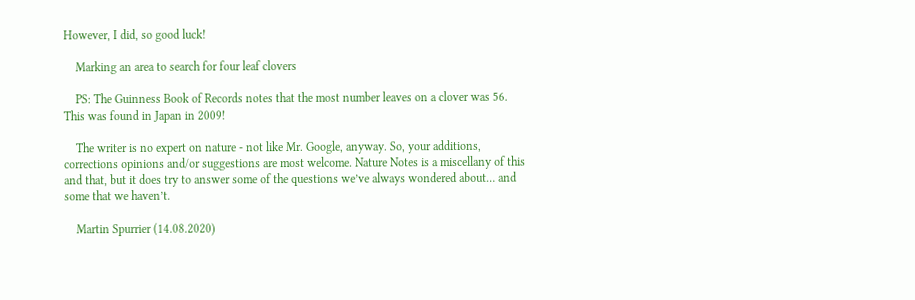However, I did, so good luck!

    Marking an area to search for four leaf clovers

    PS: The Guinness Book of Records notes that the most number leaves on a clover was 56. This was found in Japan in 2009!

    The writer is no expert on nature - not like Mr. Google, anyway. So, your additions, corrections opinions and/or suggestions are most welcome. Nature Notes is a miscellany of this and that, but it does try to answer some of the questions we’ve always wondered about… and some that we haven’t.

    Martin Spurrier (14.08.2020)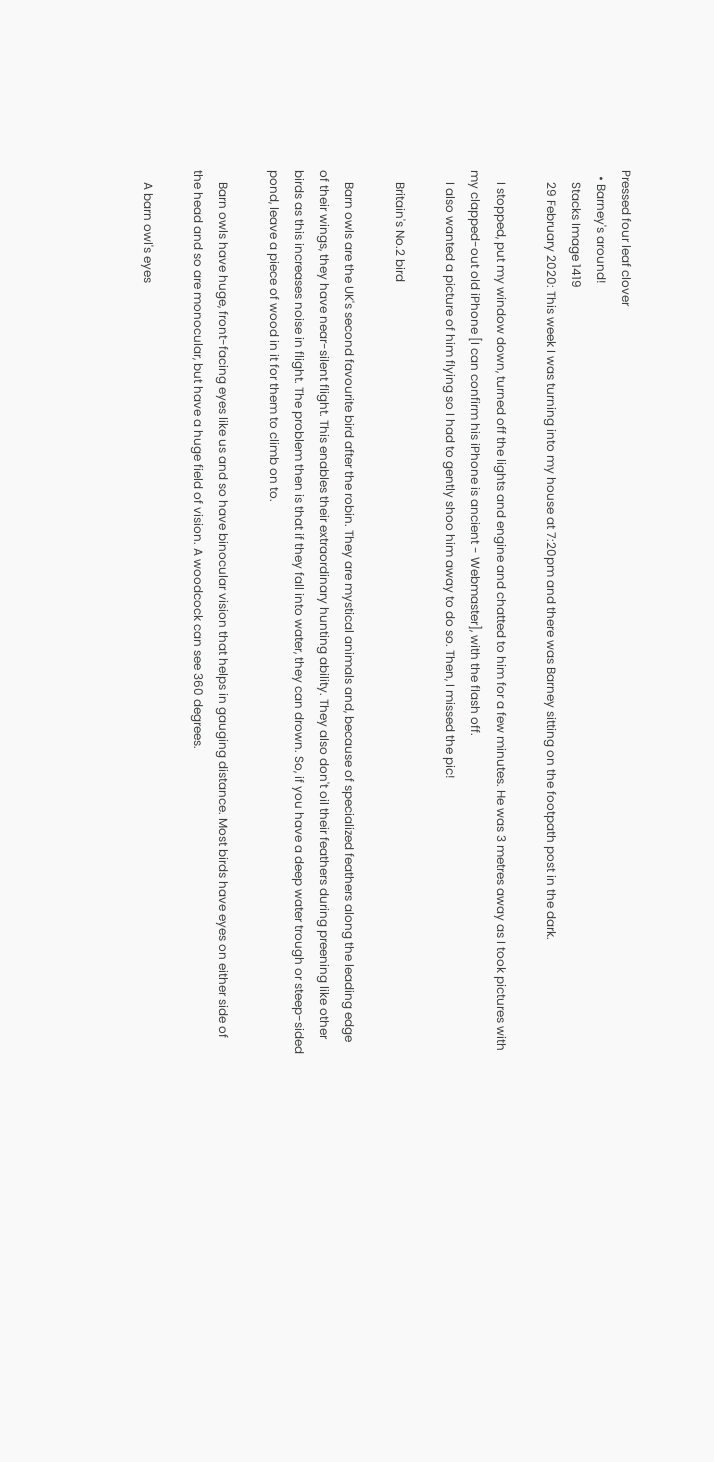Pressed four leaf clover
  • Barney's around!
    Stacks Image 1419
    29 February 2020: This week I was turning into my house at 7:20pm and there was Barney sitting on the footpath post in the dark.

    I stopped, put my window down, turned off the lights and engine and chatted to him for a few minutes. He was 3 metres away as I took pictures with my clapped-out old iPhone [I can confirm his iPhone is ancient - Webmaster], with the flash off.
    I also wanted a picture of him flying so I had to gently shoo him away to do so. Then, I missed the pic!

    Britain's No.2 bird

    Barn owls are the UK's second favourite bird after the robin. They are mystical animals and, because of specialized feathers along the leading edge of their wings, they have near-silent flight. This enables their extraordinary hunting ability. They also don't oil their feathers during preening like other birds as this increases noise in flight. The problem then is that if they fall into water, they can drown. So, if you have a deep water trough or steep-sided pond, leave a piece of wood in it for them to climb on to.

    Barn owls have huge, front-facing eyes like us and so have binocular vision that helps in gauging distance. Most birds have eyes on either side of the head and so are monocular, but have a huge field of vision. A woodcock can see 360 degrees.

    A barn owl's eyes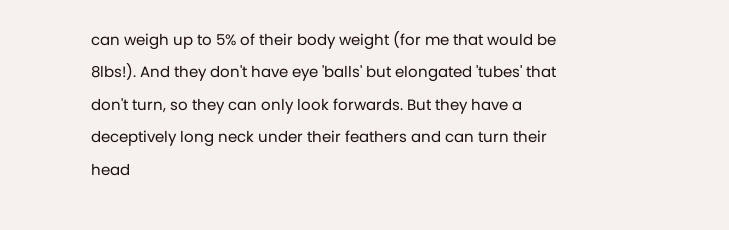can weigh up to 5% of their body weight (for me that would be 8lbs!). And they don't have eye 'balls' but elongated 'tubes' that don't turn, so they can only look forwards. But they have a deceptively long neck under their feathers and can turn their head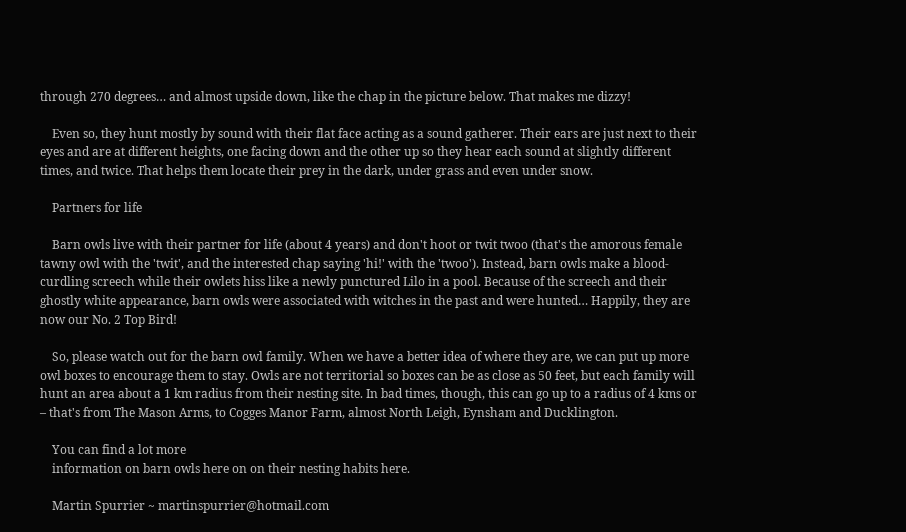through 270 degrees… and almost upside down, like the chap in the picture below. That makes me dizzy!

    Even so, they hunt mostly by sound with their flat face acting as a sound gatherer. Their ears are just next to their eyes and are at different heights, one facing down and the other up so they hear each sound at slightly different times, and twice. That helps them locate their prey in the dark, under grass and even under snow.

    Partners for life

    Barn owls live with their partner for life (about 4 years) and don't hoot or twit twoo (that's the amorous female tawny owl with the 'twit', and the interested chap saying 'hi!' with the 'twoo'). Instead, barn owls make a blood-curdling screech while their owlets hiss like a newly punctured Lilo in a pool. Because of the screech and their ghostly white appearance, barn owls were associated with witches in the past and were hunted… Happily, they are now our No. 2 Top Bird!

    So, please watch out for the barn owl family. When we have a better idea of where they are, we can put up more owl boxes to encourage them to stay. Owls are not territorial so boxes can be as close as 50 feet, but each family will hunt an area about a 1 km radius from their nesting site. In bad times, though, this can go up to a radius of 4 kms or – that's from The Mason Arms, to Cogges Manor Farm, almost North Leigh, Eynsham and Ducklington.

    You can find a lot more
    information on barn owls here on on their nesting habits here.

    Martin Spurrier ~ martinspurrier@hotmail.com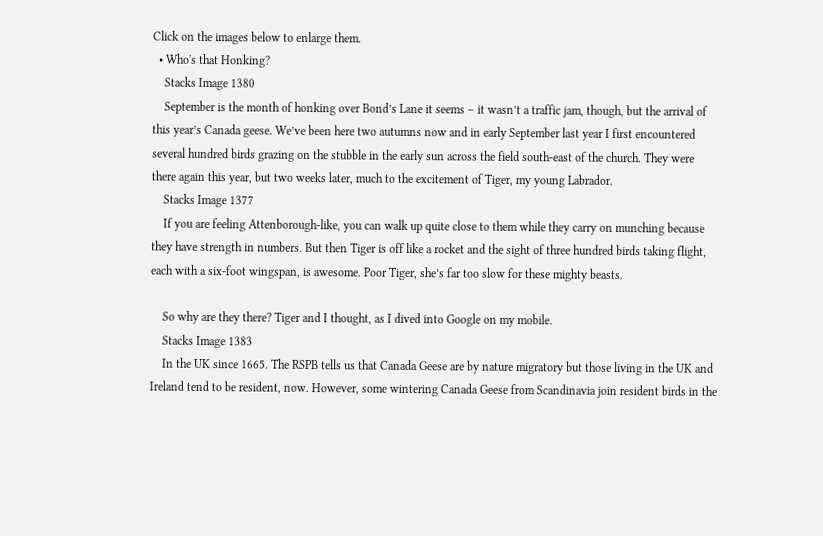Click on the images below to enlarge them.
  • Who's that Honking?
    Stacks Image 1380
    September is the month of honking over Bond’s Lane it seems – it wasn’t a traffic jam, though, but the arrival of this year’s Canada geese. We’ve been here two autumns now and in early September last year I first encountered several hundred birds grazing on the stubble in the early sun across the field south-east of the church. They were there again this year, but two weeks later, much to the excitement of Tiger, my young Labrador.
    Stacks Image 1377
    If you are feeling Attenborough-like, you can walk up quite close to them while they carry on munching because they have strength in numbers. But then Tiger is off like a rocket and the sight of three hundred birds taking flight, each with a six-foot wingspan, is awesome. Poor Tiger, she’s far too slow for these mighty beasts.

    So why are they there? Tiger and I thought, as I dived into Google on my mobile.
    Stacks Image 1383
    In the UK since 1665. The RSPB tells us that Canada Geese are by nature migratory but those living in the UK and Ireland tend to be resident, now. However, some wintering Canada Geese from Scandinavia join resident birds in the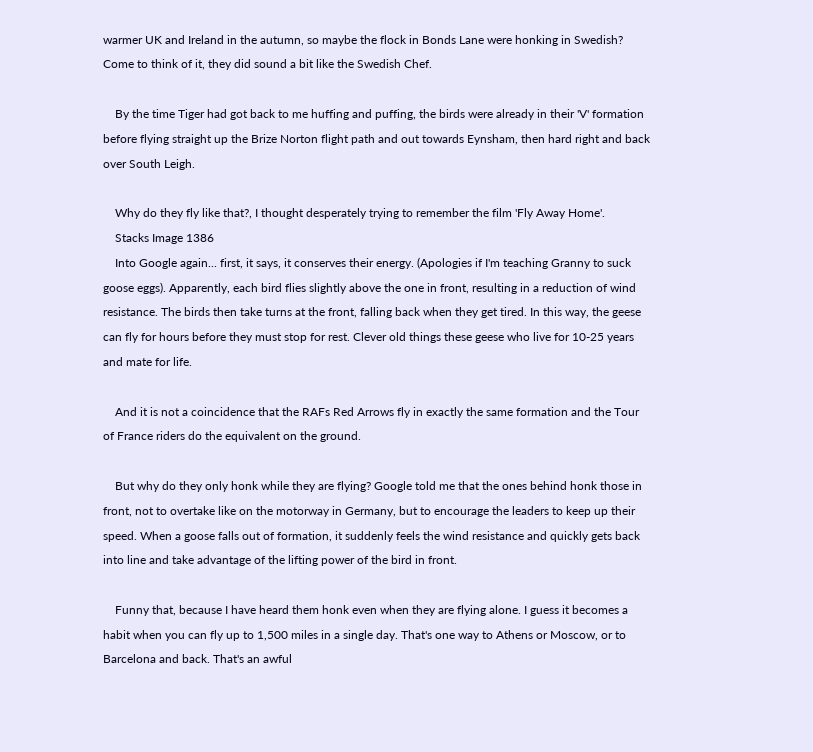warmer UK and Ireland in the autumn, so maybe the flock in Bonds Lane were honking in Swedish? Come to think of it, they did sound a bit like the Swedish Chef.

    By the time Tiger had got back to me huffing and puffing, the birds were already in their 'V' formation before flying straight up the Brize Norton flight path and out towards Eynsham, then hard right and back over South Leigh.

    Why do they fly like that?, I thought desperately trying to remember the film 'Fly Away Home'.
    Stacks Image 1386
    Into Google again... first, it says, it conserves their energy. (Apologies if I'm teaching Granny to suck goose eggs). Apparently, each bird flies slightly above the one in front, resulting in a reduction of wind resistance. The birds then take turns at the front, falling back when they get tired. In this way, the geese can fly for hours before they must stop for rest. Clever old things these geese who live for 10-25 years and mate for life.

    And it is not a coincidence that the RAFs Red Arrows fly in exactly the same formation and the Tour of France riders do the equivalent on the ground.

    But why do they only honk while they are flying? Google told me that the ones behind honk those in front, not to overtake like on the motorway in Germany, but to encourage the leaders to keep up their speed. When a goose falls out of formation, it suddenly feels the wind resistance and quickly gets back into line and take advantage of the lifting power of the bird in front.

    Funny that, because I have heard them honk even when they are flying alone. I guess it becomes a habit when you can fly up to 1,500 miles in a single day. That's one way to Athens or Moscow, or to Barcelona and back. That's an awful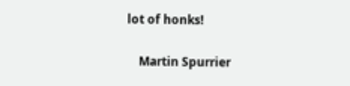lot of honks!

    Martin Spurrier